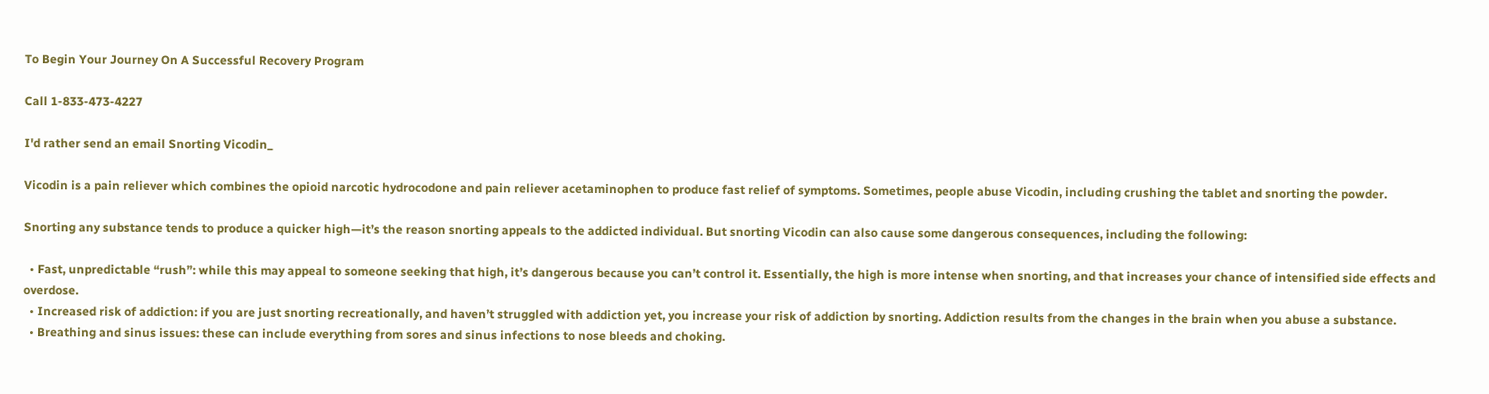To Begin Your Journey On A Successful Recovery Program

Call 1-833-473-4227

I'd rather send an email Snorting Vicodin_

Vicodin is a pain reliever which combines the opioid narcotic hydrocodone and pain reliever acetaminophen to produce fast relief of symptoms. Sometimes, people abuse Vicodin, including crushing the tablet and snorting the powder.

Snorting any substance tends to produce a quicker high—it’s the reason snorting appeals to the addicted individual. But snorting Vicodin can also cause some dangerous consequences, including the following:

  • Fast, unpredictable “rush”: while this may appeal to someone seeking that high, it’s dangerous because you can’t control it. Essentially, the high is more intense when snorting, and that increases your chance of intensified side effects and overdose.
  • Increased risk of addiction: if you are just snorting recreationally, and haven’t struggled with addiction yet, you increase your risk of addiction by snorting. Addiction results from the changes in the brain when you abuse a substance.
  • Breathing and sinus issues: these can include everything from sores and sinus infections to nose bleeds and choking.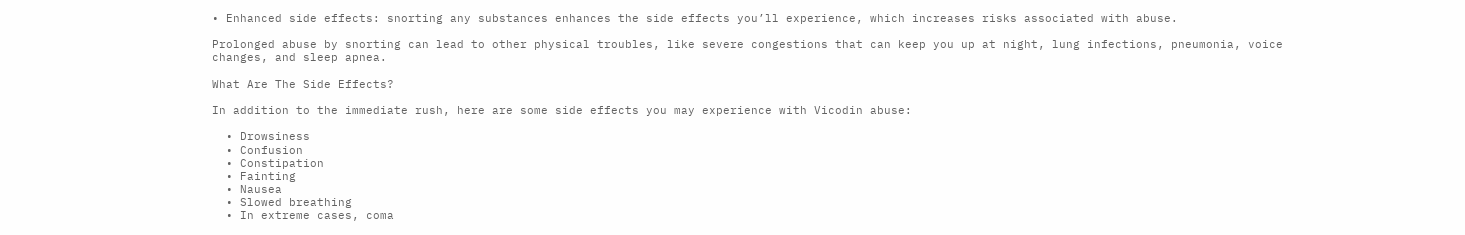• Enhanced side effects: snorting any substances enhances the side effects you’ll experience, which increases risks associated with abuse.

Prolonged abuse by snorting can lead to other physical troubles, like severe congestions that can keep you up at night, lung infections, pneumonia, voice changes, and sleep apnea.

What Are The Side Effects?

In addition to the immediate rush, here are some side effects you may experience with Vicodin abuse:

  • Drowsiness
  • Confusion
  • Constipation
  • Fainting
  • Nausea
  • Slowed breathing
  • In extreme cases, coma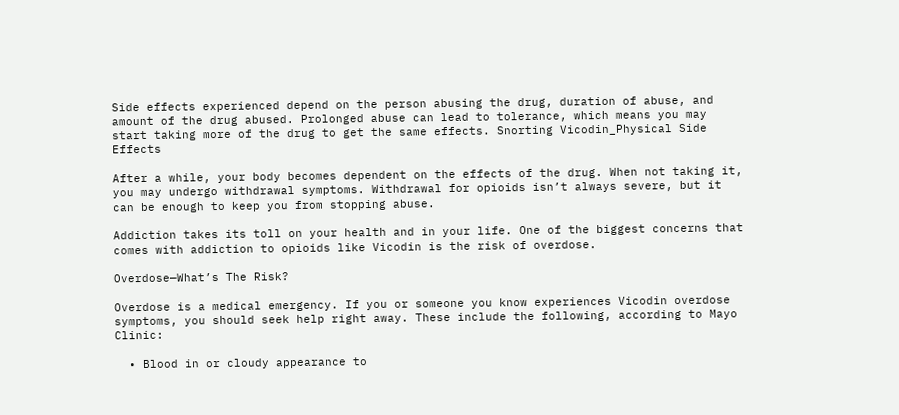Side effects experienced depend on the person abusing the drug, duration of abuse, and amount of the drug abused. Prolonged abuse can lead to tolerance, which means you may start taking more of the drug to get the same effects. Snorting Vicodin_Physical Side Effects

After a while, your body becomes dependent on the effects of the drug. When not taking it, you may undergo withdrawal symptoms. Withdrawal for opioids isn’t always severe, but it can be enough to keep you from stopping abuse.

Addiction takes its toll on your health and in your life. One of the biggest concerns that comes with addiction to opioids like Vicodin is the risk of overdose.

Overdose—What’s The Risk?

Overdose is a medical emergency. If you or someone you know experiences Vicodin overdose symptoms, you should seek help right away. These include the following, according to Mayo Clinic:

  • Blood in or cloudy appearance to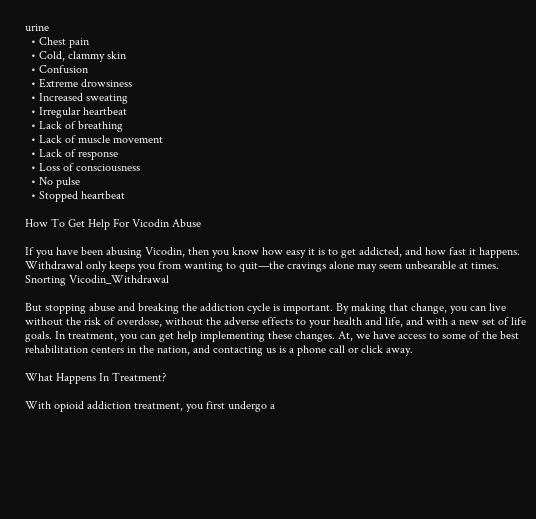urine
  • Chest pain
  • Cold, clammy skin
  • Confusion
  • Extreme drowsiness
  • Increased sweating
  • Irregular heartbeat
  • Lack of breathing
  • Lack of muscle movement
  • Lack of response
  • Loss of consciousness
  • No pulse
  • Stopped heartbeat

How To Get Help For Vicodin Abuse

If you have been abusing Vicodin, then you know how easy it is to get addicted, and how fast it happens. Withdrawal only keeps you from wanting to quit—the cravings alone may seem unbearable at times. Snorting Vicodin_Withdrawal

But stopping abuse and breaking the addiction cycle is important. By making that change, you can live without the risk of overdose, without the adverse effects to your health and life, and with a new set of life goals. In treatment, you can get help implementing these changes. At, we have access to some of the best rehabilitation centers in the nation, and contacting us is a phone call or click away.

What Happens In Treatment?

With opioid addiction treatment, you first undergo a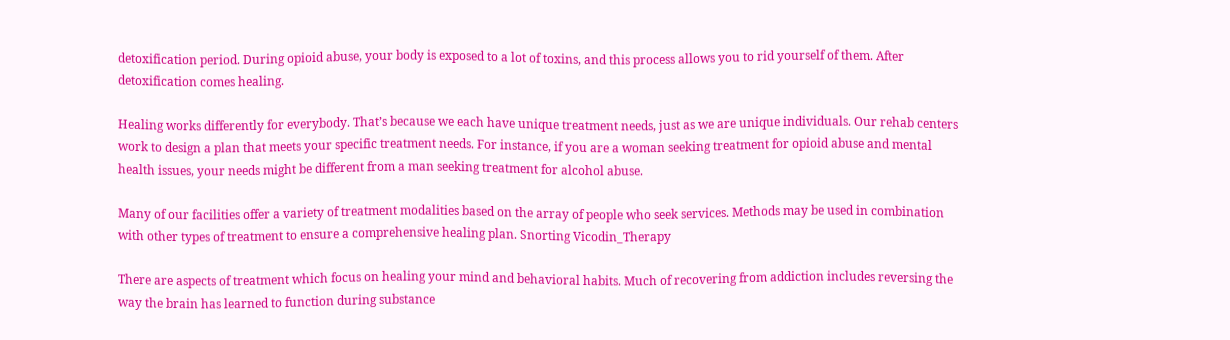detoxification period. During opioid abuse, your body is exposed to a lot of toxins, and this process allows you to rid yourself of them. After detoxification comes healing.

Healing works differently for everybody. That’s because we each have unique treatment needs, just as we are unique individuals. Our rehab centers work to design a plan that meets your specific treatment needs. For instance, if you are a woman seeking treatment for opioid abuse and mental health issues, your needs might be different from a man seeking treatment for alcohol abuse.

Many of our facilities offer a variety of treatment modalities based on the array of people who seek services. Methods may be used in combination with other types of treatment to ensure a comprehensive healing plan. Snorting Vicodin_Therapy

There are aspects of treatment which focus on healing your mind and behavioral habits. Much of recovering from addiction includes reversing the way the brain has learned to function during substance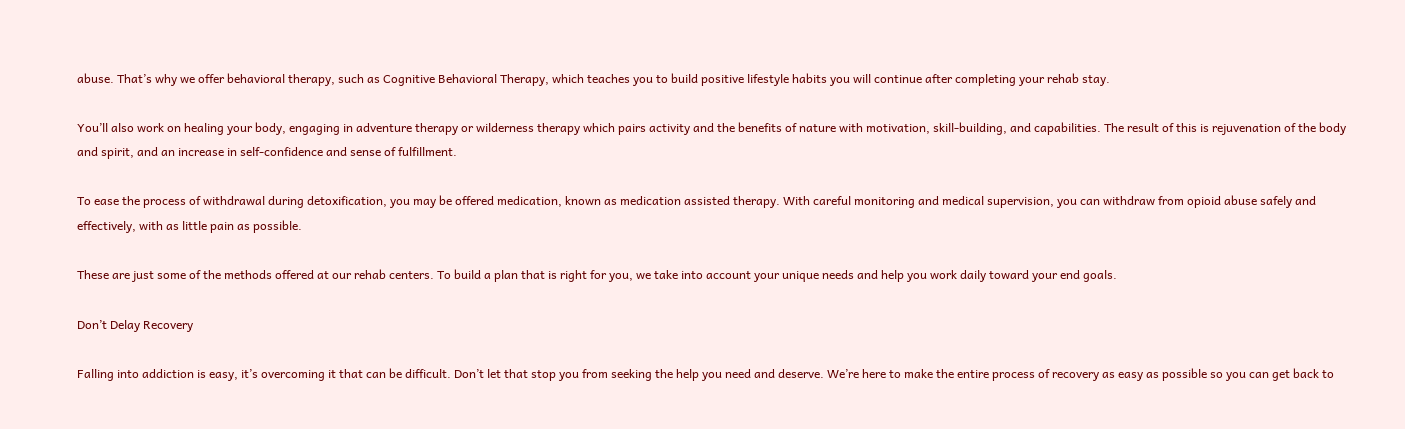abuse. That’s why we offer behavioral therapy, such as Cognitive Behavioral Therapy, which teaches you to build positive lifestyle habits you will continue after completing your rehab stay.

You’ll also work on healing your body, engaging in adventure therapy or wilderness therapy which pairs activity and the benefits of nature with motivation, skill-building, and capabilities. The result of this is rejuvenation of the body and spirit, and an increase in self-confidence and sense of fulfillment.

To ease the process of withdrawal during detoxification, you may be offered medication, known as medication assisted therapy. With careful monitoring and medical supervision, you can withdraw from opioid abuse safely and effectively, with as little pain as possible.

These are just some of the methods offered at our rehab centers. To build a plan that is right for you, we take into account your unique needs and help you work daily toward your end goals.

Don’t Delay Recovery

Falling into addiction is easy, it’s overcoming it that can be difficult. Don’t let that stop you from seeking the help you need and deserve. We’re here to make the entire process of recovery as easy as possible so you can get back to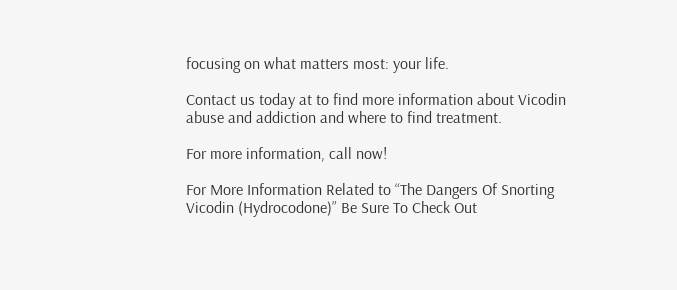focusing on what matters most: your life.

Contact us today at to find more information about Vicodin abuse and addiction and where to find treatment.

For more information, call now!

For More Information Related to “The Dangers Of Snorting Vicodin (Hydrocodone)” Be Sure To Check Out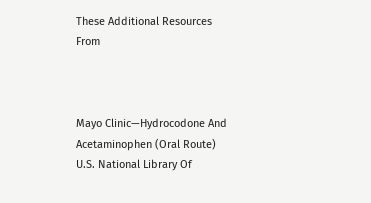These Additional Resources From



Mayo Clinic—Hydrocodone And Acetaminophen (Oral Route)
U.S. National Library Of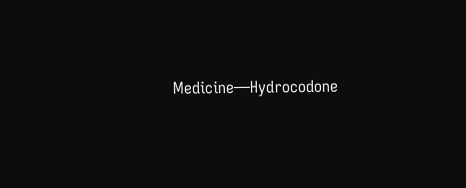Medicine—Hydrocodone